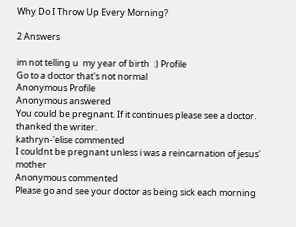Why Do I Throw Up Every Morning?

2 Answers

im not telling u  my year of birth  :) Profile
Go to a doctor that's not normal
Anonymous Profile
Anonymous answered
You could be pregnant. If it continues please see a doctor.
thanked the writer.
kathryn-'elise commented
I couldnt be pregnant unless i was a reincarnation of jesus' mother
Anonymous commented
Please go and see your doctor as being sick each morning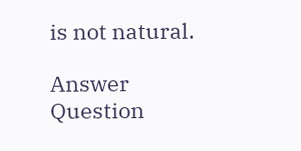is not natural.

Answer Question